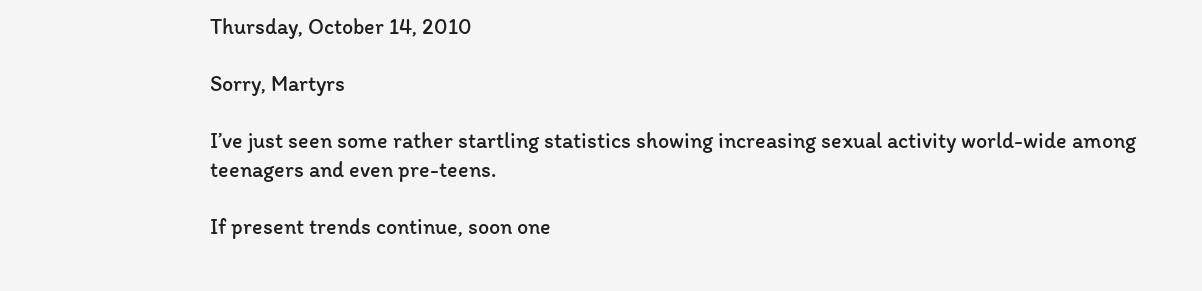Thursday, October 14, 2010

Sorry, Martyrs

I’ve just seen some rather startling statistics showing increasing sexual activity world-wide among teenagers and even pre-teens.

If present trends continue, soon one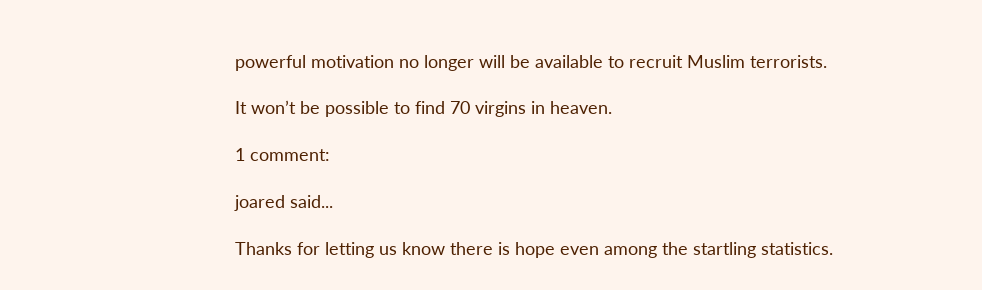powerful motivation no longer will be available to recruit Muslim terrorists.

It won’t be possible to find 70 virgins in heaven.

1 comment:

joared said...

Thanks for letting us know there is hope even among the startling statistics.